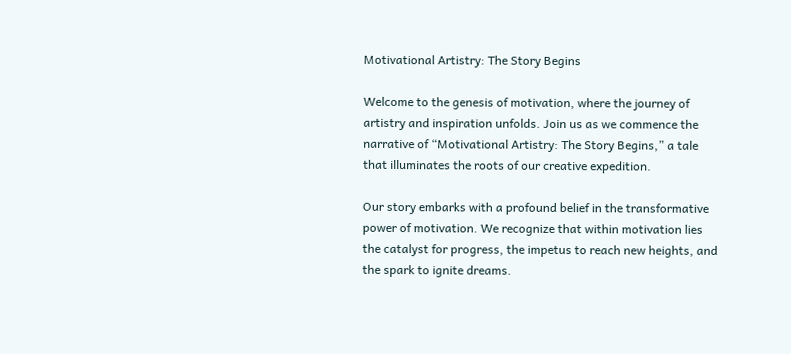Motivational Artistry: The Story Begins

Welcome to the genesis of motivation, where the journey of artistry and inspiration unfolds. Join us as we commence the narrative of “Motivational Artistry: The Story Begins,” a tale that illuminates the roots of our creative expedition.

Our story embarks with a profound belief in the transformative power of motivation. We recognize that within motivation lies the catalyst for progress, the impetus to reach new heights, and the spark to ignite dreams.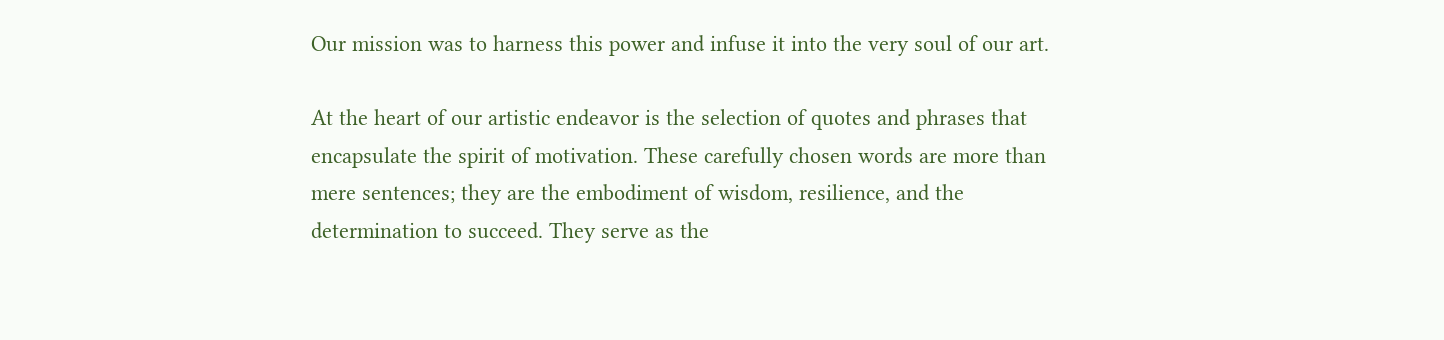Our mission was to harness this power and infuse it into the very soul of our art.

At the heart of our artistic endeavor is the selection of quotes and phrases that encapsulate the spirit of motivation. These carefully chosen words are more than mere sentences; they are the embodiment of wisdom, resilience, and the determination to succeed. They serve as the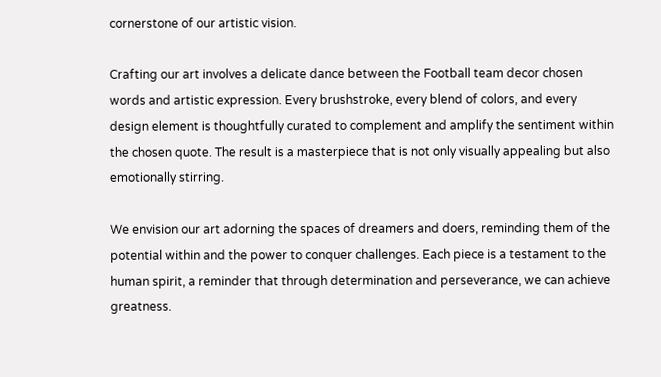cornerstone of our artistic vision.

Crafting our art involves a delicate dance between the Football team decor chosen words and artistic expression. Every brushstroke, every blend of colors, and every design element is thoughtfully curated to complement and amplify the sentiment within the chosen quote. The result is a masterpiece that is not only visually appealing but also emotionally stirring.

We envision our art adorning the spaces of dreamers and doers, reminding them of the potential within and the power to conquer challenges. Each piece is a testament to the human spirit, a reminder that through determination and perseverance, we can achieve greatness.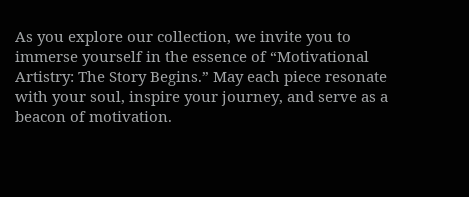As you explore our collection, we invite you to immerse yourself in the essence of “Motivational Artistry: The Story Begins.” May each piece resonate with your soul, inspire your journey, and serve as a beacon of motivation.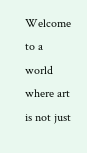Welcome to a world where art is not just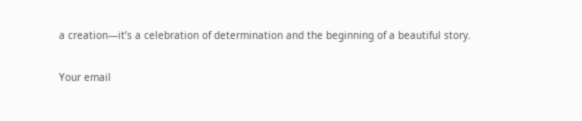a creation—it’s a celebration of determination and the beginning of a beautiful story.


Your email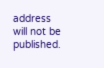address will not be published.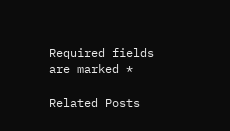Required fields are marked *

Related Posts